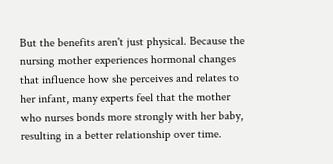But the benefits aren't just physical. Because the nursing mother experiences hormonal changes that influence how she perceives and relates to her infant, many experts feel that the mother who nurses bonds more strongly with her baby, resulting in a better relationship over time.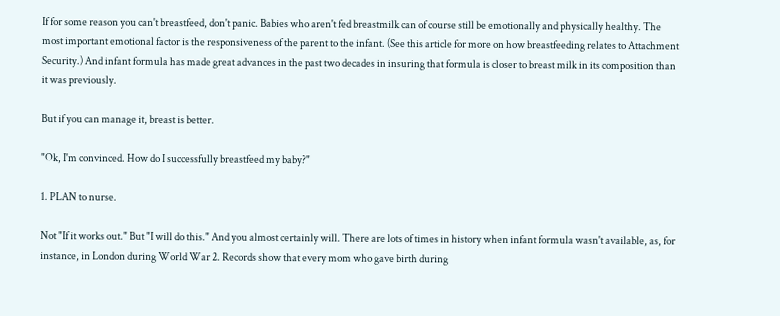If for some reason you can't breastfeed, don't panic. Babies who aren't fed breastmilk can of course still be emotionally and physically healthy. The most important emotional factor is the responsiveness of the parent to the infant. (See this article for more on how breastfeeding relates to Attachment Security.) And infant formula has made great advances in the past two decades in insuring that formula is closer to breast milk in its composition than it was previously.

But if you can manage it, breast is better.

"Ok, I'm convinced. How do I successfully breastfeed my baby?"

1. PLAN to nurse.

Not "If it works out." But "I will do this." And you almost certainly will. There are lots of times in history when infant formula wasn't available, as, for instance, in London during World War 2. Records show that every mom who gave birth during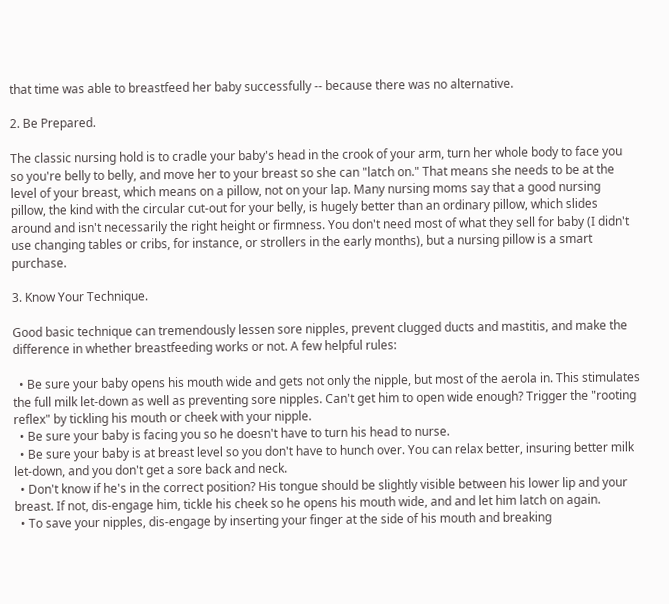that time was able to breastfeed her baby successfully -- because there was no alternative.

2. Be Prepared.

The classic nursing hold is to cradle your baby's head in the crook of your arm, turn her whole body to face you so you're belly to belly, and move her to your breast so she can "latch on." That means she needs to be at the level of your breast, which means on a pillow, not on your lap. Many nursing moms say that a good nursing pillow, the kind with the circular cut-out for your belly, is hugely better than an ordinary pillow, which slides around and isn't necessarily the right height or firmness. You don't need most of what they sell for baby (I didn't use changing tables or cribs, for instance, or strollers in the early months), but a nursing pillow is a smart purchase.

3. Know Your Technique.

Good basic technique can tremendously lessen sore nipples, prevent clugged ducts and mastitis, and make the difference in whether breastfeeding works or not. A few helpful rules:

  • Be sure your baby opens his mouth wide and gets not only the nipple, but most of the aerola in. This stimulates the full milk let-down as well as preventing sore nipples. Can't get him to open wide enough? Trigger the "rooting reflex" by tickling his mouth or cheek with your nipple.
  • Be sure your baby is facing you so he doesn't have to turn his head to nurse.
  • Be sure your baby is at breast level so you don't have to hunch over. You can relax better, insuring better milk let-down, and you don't get a sore back and neck.
  • Don't know if he's in the correct position? His tongue should be slightly visible between his lower lip and your breast. If not, dis-engage him, tickle his cheek so he opens his mouth wide, and and let him latch on again.
  • To save your nipples, dis-engage by inserting your finger at the side of his mouth and breaking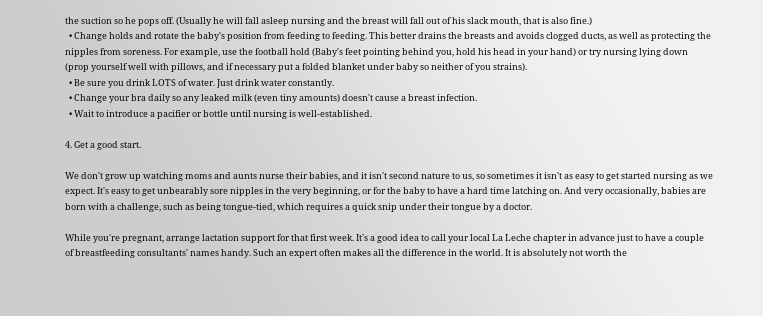the suction so he pops off. (Usually he will fall asleep nursing and the breast will fall out of his slack mouth, that is also fine.)
  • Change holds and rotate the baby's position from feeding to feeding. This better drains the breasts and avoids clogged ducts, as well as protecting the nipples from soreness. For example, use the football hold (Baby's feet pointing behind you, hold his head in your hand) or try nursing lying down (prop yourself well with pillows, and if necessary put a folded blanket under baby so neither of you strains).
  • Be sure you drink LOTS of water. Just drink water constantly.
  • Change your bra daily so any leaked milk (even tiny amounts) doesn't cause a breast infection.
  • Wait to introduce a pacifier or bottle until nursing is well-established.

4. Get a good start.

We don't grow up watching moms and aunts nurse their babies, and it isn't second nature to us, so sometimes it isn't as easy to get started nursing as we expect. It's easy to get unbearably sore nipples in the very beginning, or for the baby to have a hard time latching on. And very occasionally, babies are born with a challenge, such as being tongue-tied, which requires a quick snip under their tongue by a doctor.

While you're pregnant, arrange lactation support for that first week. It's a good idea to call your local La Leche chapter in advance just to have a couple of breastfeeding consultants' names handy. Such an expert often makes all the difference in the world. It is absolutely not worth the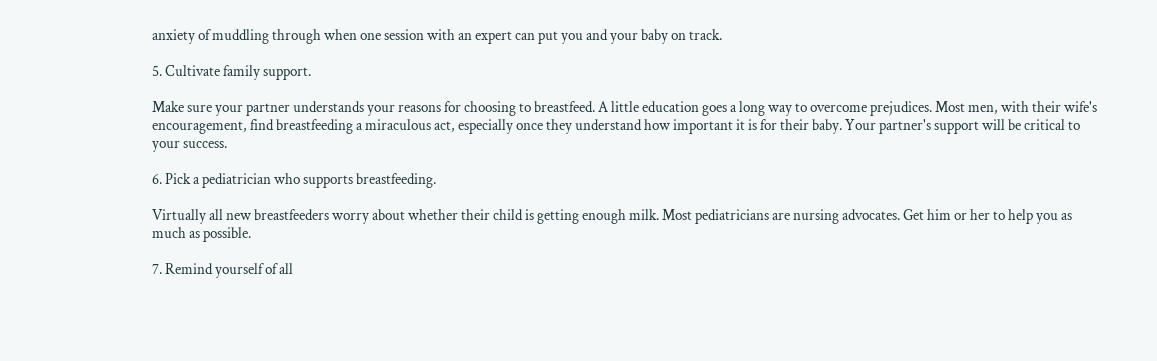anxiety of muddling through when one session with an expert can put you and your baby on track.

5. Cultivate family support.

Make sure your partner understands your reasons for choosing to breastfeed. A little education goes a long way to overcome prejudices. Most men, with their wife's encouragement, find breastfeeding a miraculous act, especially once they understand how important it is for their baby. Your partner's support will be critical to your success.

6. Pick a pediatrician who supports breastfeeding.

Virtually all new breastfeeders worry about whether their child is getting enough milk. Most pediatricians are nursing advocates. Get him or her to help you as much as possible.

7. Remind yourself of all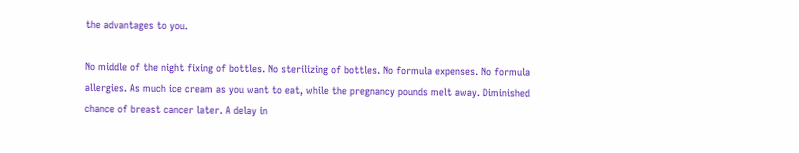the advantages to you.

No middle of the night fixing of bottles. No sterilizing of bottles. No formula expenses. No formula allergies. As much ice cream as you want to eat, while the pregnancy pounds melt away. Diminished chance of breast cancer later. A delay in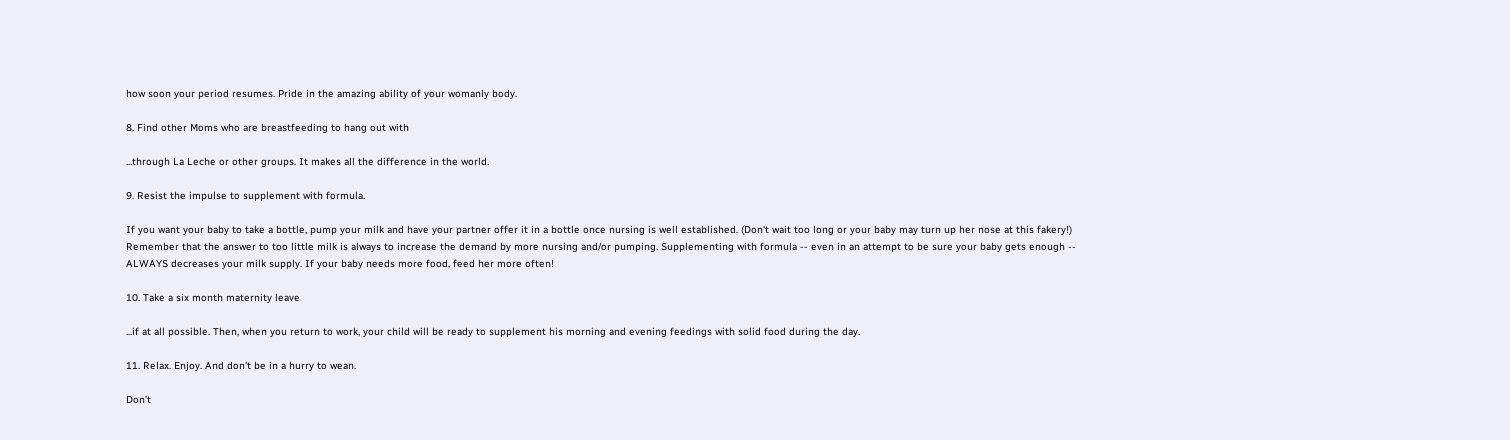how soon your period resumes. Pride in the amazing ability of your womanly body.

8. Find other Moms who are breastfeeding to hang out with

...through La Leche or other groups. It makes all the difference in the world.

9. Resist the impulse to supplement with formula.

If you want your baby to take a bottle, pump your milk and have your partner offer it in a bottle once nursing is well established. (Don't wait too long or your baby may turn up her nose at this fakery!) Remember that the answer to too little milk is always to increase the demand by more nursing and/or pumping. Supplementing with formula -- even in an attempt to be sure your baby gets enough -- ALWAYS decreases your milk supply. If your baby needs more food, feed her more often!

10. Take a six month maternity leave

...if at all possible. Then, when you return to work, your child will be ready to supplement his morning and evening feedings with solid food during the day.

11. Relax. Enjoy. And don't be in a hurry to wean.

Don’t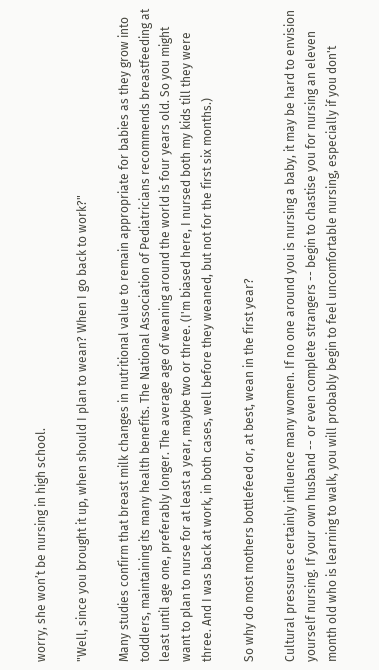worry, she won’t be nursing in high school.

"Well, since you brought it up, when should I plan to wean? When I go back to work?"

Many studies confirm that breast milk changes in nutritional value to remain appropriate for babies as they grow into toddlers, maintaining its many health benefits. The National Association of Pediatricians recommends breastfeeding at least until age one, preferably longer. The average age of weaning around the world is four years old. So you might want to plan to nurse for at least a year, maybe two or three. (I'm biased here, I nursed both my kids till they were three. And I was back at work, in both cases, well before they weaned, but not for the first six months.)

So why do most mothers bottlefeed or, at best, wean in the first year?

Cultural pressures certainly influence many women. If no one around you is nursing a baby, it may be hard to envision yourself nursing. If your own husband -- or even complete strangers -- begin to chastise you for nursing an eleven month old who is learning to walk, you will probably begin to feel uncomfortable nursing, especially if you don't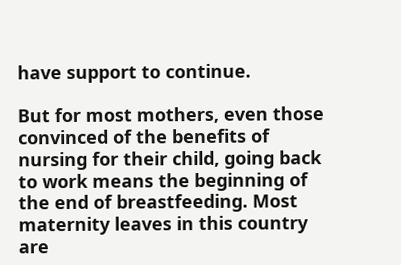have support to continue.

But for most mothers, even those convinced of the benefits of nursing for their child, going back to work means the beginning of the end of breastfeeding. Most maternity leaves in this country are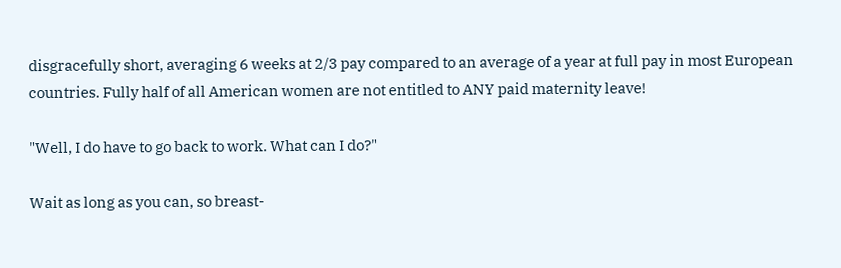disgracefully short, averaging 6 weeks at 2/3 pay compared to an average of a year at full pay in most European countries. Fully half of all American women are not entitled to ANY paid maternity leave!

"Well, I do have to go back to work. What can I do?"

Wait as long as you can, so breast-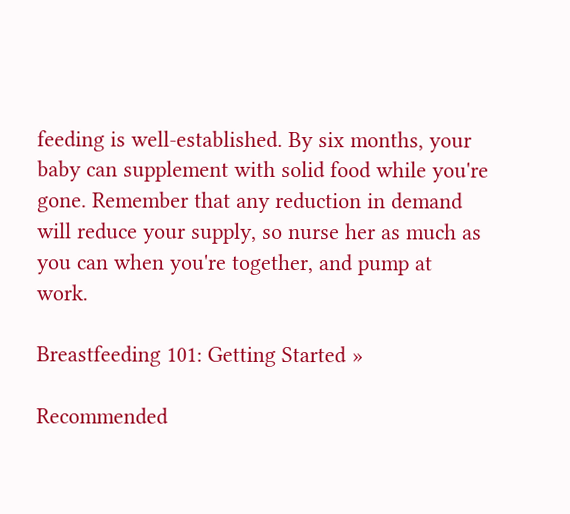feeding is well-established. By six months, your baby can supplement with solid food while you're gone. Remember that any reduction in demand will reduce your supply, so nurse her as much as you can when you're together, and pump at work.

Breastfeeding 101: Getting Started »

Recommended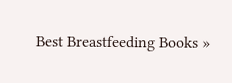Best Breastfeeding Books »